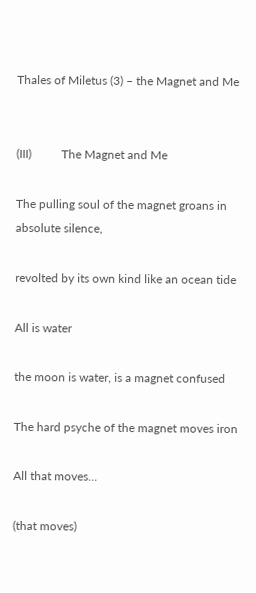Thales of Miletus (3) – the Magnet and Me


(III)          The Magnet and Me

The pulling soul of the magnet groans in absolute silence,

revolted by its own kind like an ocean tide

All is water

the moon is water, is a magnet confused

The hard psyche of the magnet moves iron

All that moves…

(that moves)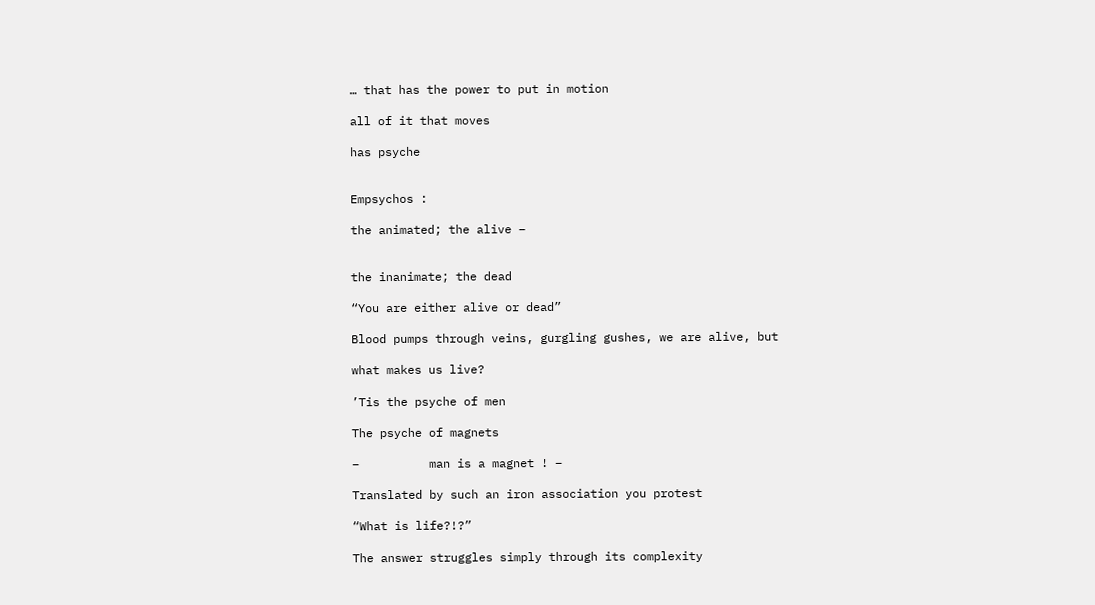… that has the power to put in motion

all of it that moves

has psyche


Empsychos :

the animated; the alive –


the inanimate; the dead

“You are either alive or dead”

Blood pumps through veins, gurgling gushes, we are alive, but

what makes us live?

’Tis the psyche of men

The psyche of magnets

–          man is a magnet ! –

Translated by such an iron association you protest

“What is life?!?”

The answer struggles simply through its complexity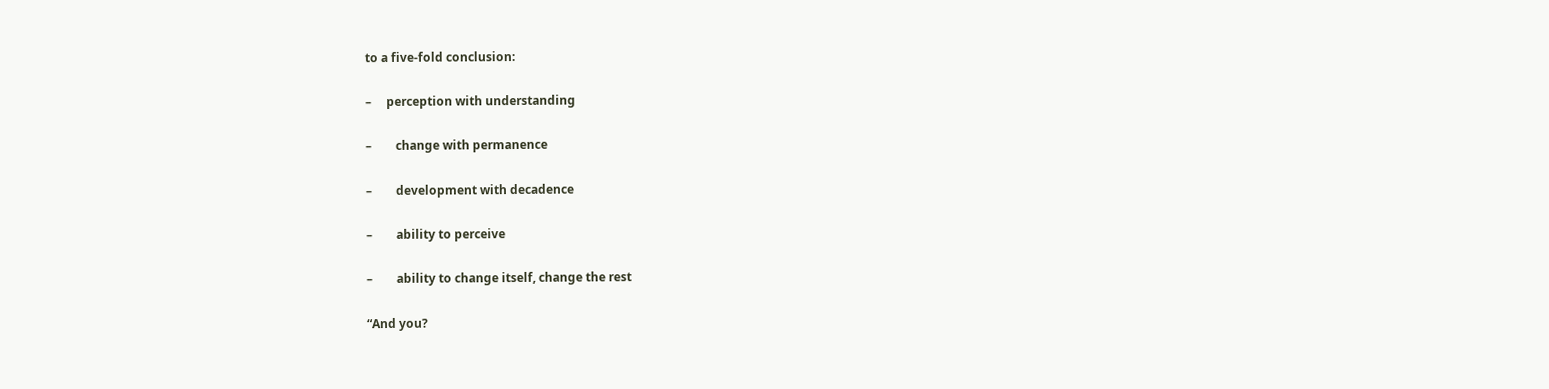to a five-fold conclusion:

–     perception with understanding

–        change with permanence

–        development with decadence

–        ability to perceive

–        ability to change itself, change the rest

“And you?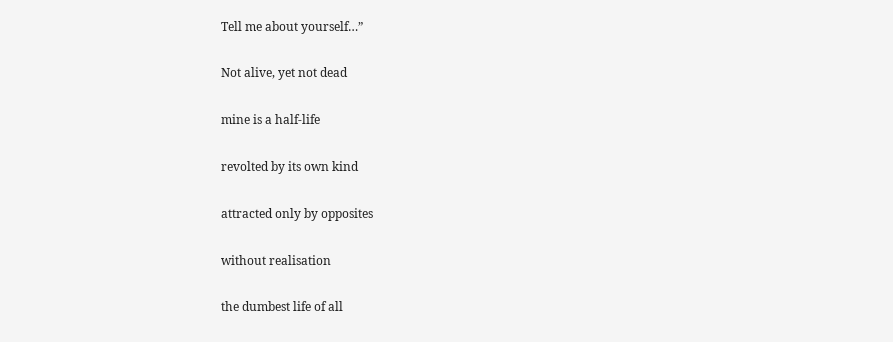Tell me about yourself…”

Not alive, yet not dead

mine is a half-life

revolted by its own kind

attracted only by opposites

without realisation

the dumbest life of all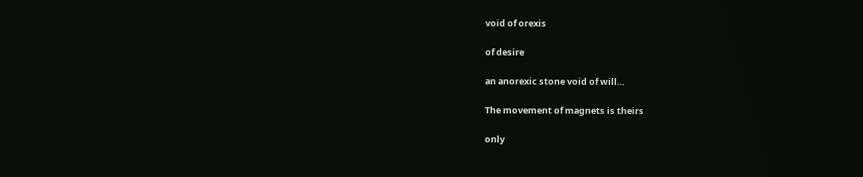void of orexis

of desire

an anorexic stone void of will…

The movement of magnets is theirs

only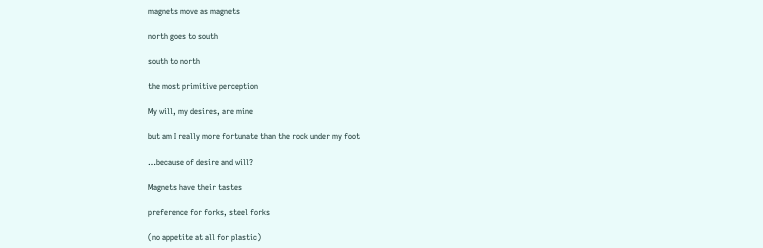magnets move as magnets

north goes to south

south to north

the most primitive perception

My will, my desires, are mine

but am I really more fortunate than the rock under my foot

…because of desire and will?

Magnets have their tastes

preference for forks, steel forks

(no appetite at all for plastic)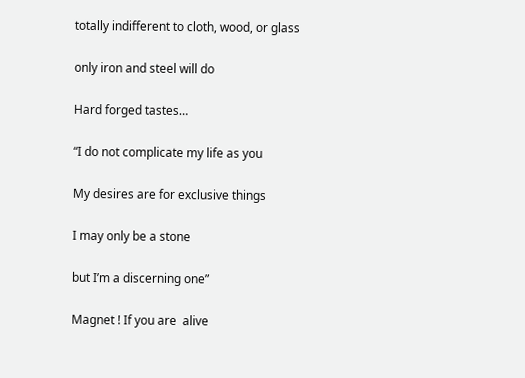totally indifferent to cloth, wood, or glass

only iron and steel will do

Hard forged tastes…

“I do not complicate my life as you

My desires are for exclusive things

I may only be a stone

but I’m a discerning one”

Magnet ! If you are  alive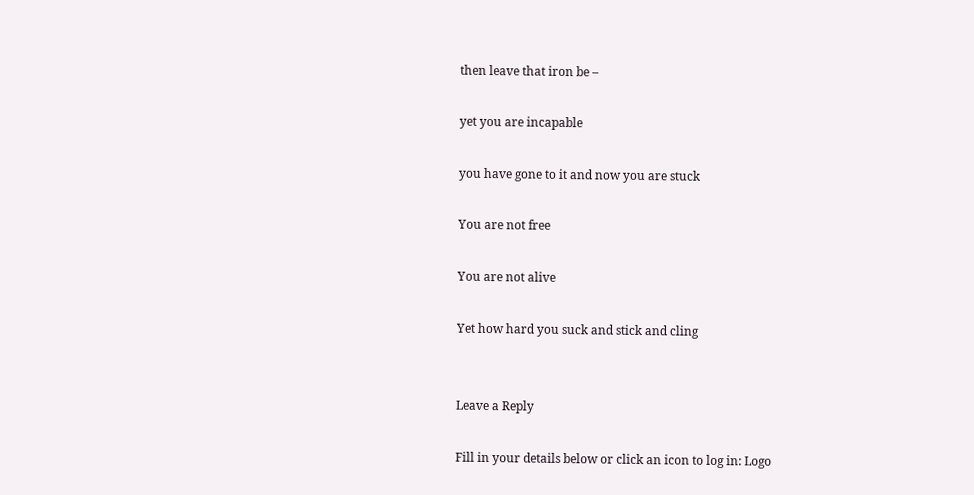then leave that iron be –

yet you are incapable

you have gone to it and now you are stuck

You are not free

You are not alive

Yet how hard you suck and stick and cling


Leave a Reply

Fill in your details below or click an icon to log in: Logo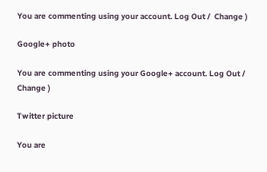You are commenting using your account. Log Out /  Change )

Google+ photo

You are commenting using your Google+ account. Log Out /  Change )

Twitter picture

You are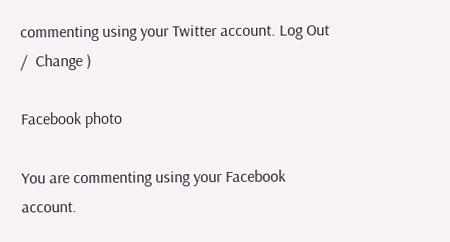commenting using your Twitter account. Log Out /  Change )

Facebook photo

You are commenting using your Facebook account.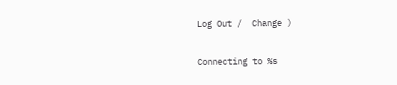Log Out /  Change )


Connecting to %s